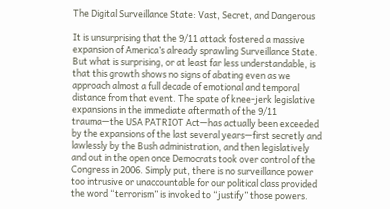The Digital Surveillance State: Vast, Secret, and Dangerous

It is unsurprising that the 9/11 attack fostered a massive expansion of America’s already sprawling Surveillance State. But what is surprising, or at least far less understandable, is that this growth shows no signs of abating even as we approach almost a full decade of emotional and temporal distance from that event. The spate of knee-jerk legislative expansions in the immediate aftermath of the 9/11 trauma—the USA PATRIOT Act—has actually been exceeded by the expansions of the last several years—first secretly and lawlessly by the Bush administration, and then legislatively and out in the open once Democrats took over control of the Congress in 2006. Simply put, there is no surveillance power too intrusive or unaccountable for our political class provided the word “terrorism” is invoked to “justify” those powers.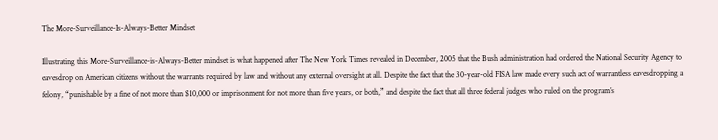The More-Surveillance-Is-Always-Better Mindset

Illustrating this More-Surveillance-is-Always-Better mindset is what happened after The New York Times revealed in December, 2005 that the Bush administration had ordered the National Security Agency to eavesdrop on American citizens without the warrants required by law and without any external oversight at all. Despite the fact that the 30-year-old FISA law made every such act of warrantless eavesdropping a felony, “punishable by a fine of not more than $10,000 or imprisonment for not more than five years, or both,” and despite the fact that all three federal judges who ruled on the program’s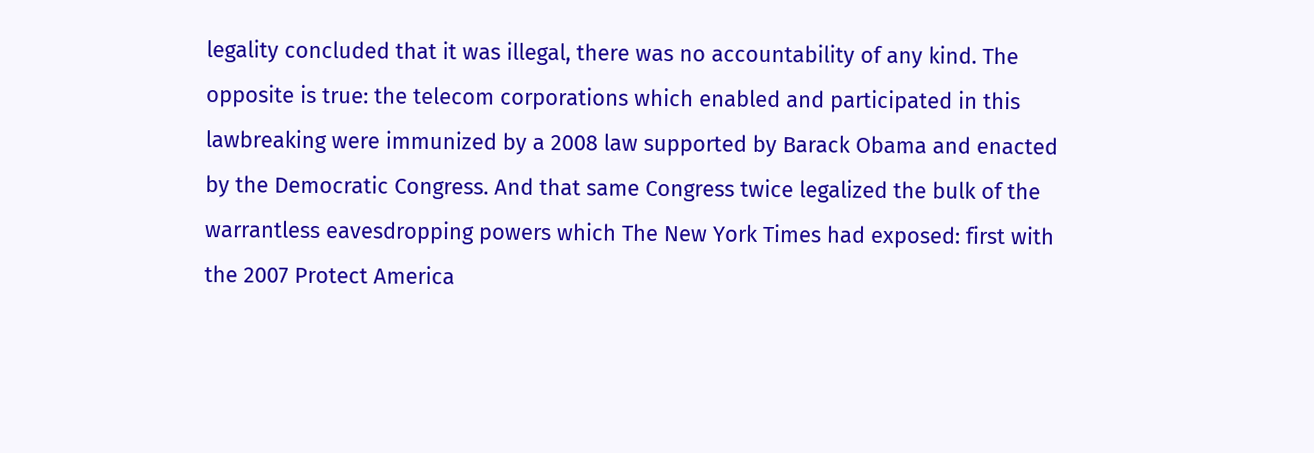legality concluded that it was illegal, there was no accountability of any kind. The opposite is true: the telecom corporations which enabled and participated in this lawbreaking were immunized by a 2008 law supported by Barack Obama and enacted by the Democratic Congress. And that same Congress twice legalized the bulk of the warrantless eavesdropping powers which The New York Times had exposed: first with the 2007 Protect America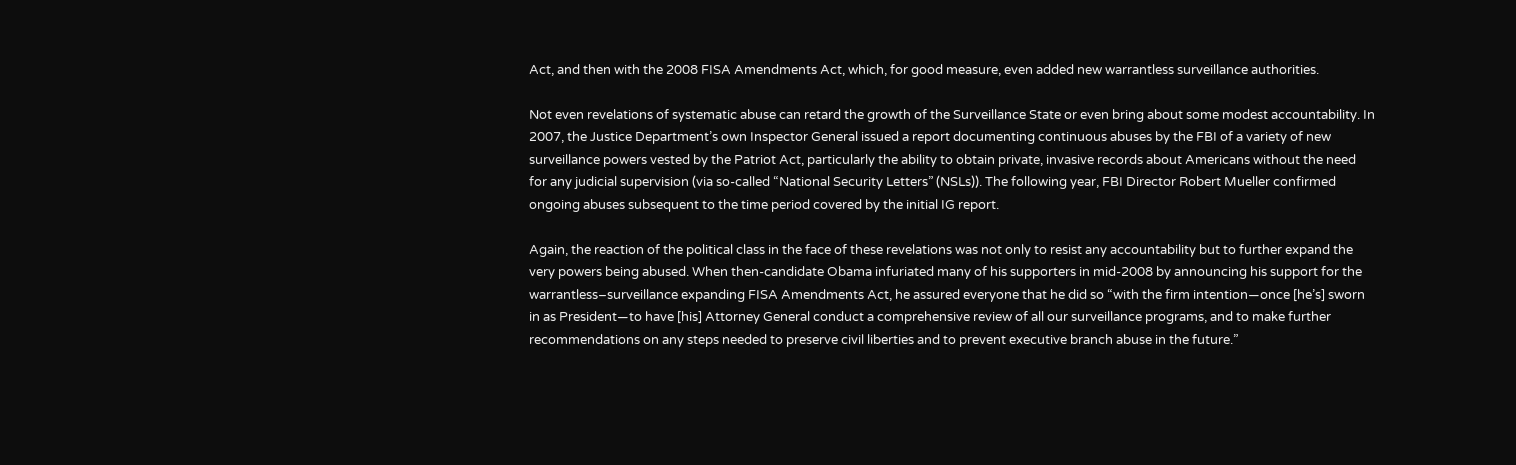Act, and then with the 2008 FISA Amendments Act, which, for good measure, even added new warrantless surveillance authorities.

Not even revelations of systematic abuse can retard the growth of the Surveillance State or even bring about some modest accountability. In 2007, the Justice Department’s own Inspector General issued a report documenting continuous abuses by the FBI of a variety of new surveillance powers vested by the Patriot Act, particularly the ability to obtain private, invasive records about Americans without the need for any judicial supervision (via so-called “National Security Letters” (NSLs)). The following year, FBI Director Robert Mueller confirmed ongoing abuses subsequent to the time period covered by the initial IG report.

Again, the reaction of the political class in the face of these revelations was not only to resist any accountability but to further expand the very powers being abused. When then-candidate Obama infuriated many of his supporters in mid-2008 by announcing his support for the warrantless–surveillance expanding FISA Amendments Act, he assured everyone that he did so “with the firm intention—once [he’s] sworn in as President—to have [his] Attorney General conduct a comprehensive review of all our surveillance programs, and to make further recommendations on any steps needed to preserve civil liberties and to prevent executive branch abuse in the future.”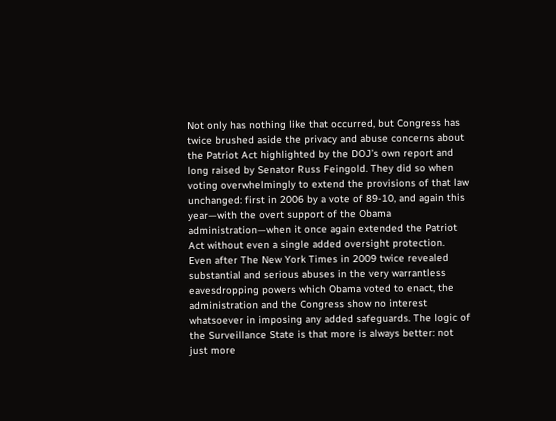Not only has nothing like that occurred, but Congress has twice brushed aside the privacy and abuse concerns about the Patriot Act highlighted by the DOJ’s own report and long raised by Senator Russ Feingold. They did so when voting overwhelmingly to extend the provisions of that law unchanged: first in 2006 by a vote of 89-10, and again this year—with the overt support of the Obama administration—when it once again extended the Patriot Act without even a single added oversight protection. Even after The New York Times in 2009 twice revealed substantial and serious abuses in the very warrantless eavesdropping powers which Obama voted to enact, the administration and the Congress show no interest whatsoever in imposing any added safeguards. The logic of the Surveillance State is that more is always better: not just more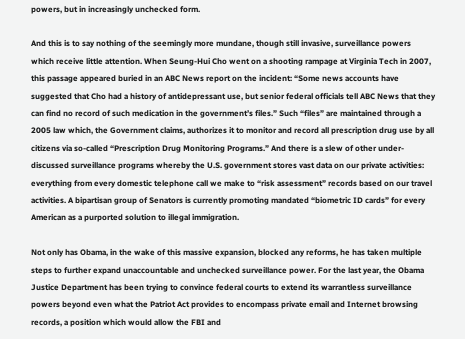powers, but in increasingly unchecked form.

And this is to say nothing of the seemingly more mundane, though still invasive, surveillance powers which receive little attention. When Seung-Hui Cho went on a shooting rampage at Virginia Tech in 2007, this passage appeared buried in an ABC News report on the incident: “Some news accounts have suggested that Cho had a history of antidepressant use, but senior federal officials tell ABC News that they can find no record of such medication in the government’s files.” Such “files” are maintained through a 2005 law which, the Government claims, authorizes it to monitor and record all prescription drug use by all citizens via so-called “Prescription Drug Monitoring Programs.” And there is a slew of other under-discussed surveillance programs whereby the U.S. government stores vast data on our private activities: everything from every domestic telephone call we make to “risk assessment” records based on our travel activities. A bipartisan group of Senators is currently promoting mandated “biometric ID cards” for every American as a purported solution to illegal immigration.

Not only has Obama, in the wake of this massive expansion, blocked any reforms, he has taken multiple steps to further expand unaccountable and unchecked surveillance power. For the last year, the Obama Justice Department has been trying to convince federal courts to extend its warrantless surveillance powers beyond even what the Patriot Act provides to encompass private email and Internet browsing records, a position which would allow the FBI and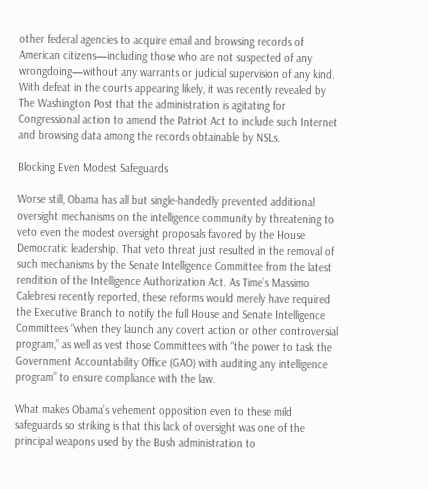other federal agencies to acquire email and browsing records of American citizens—including those who are not suspected of any wrongdoing—without any warrants or judicial supervision of any kind. With defeat in the courts appearing likely, it was recently revealed by The Washington Post that the administration is agitating for Congressional action to amend the Patriot Act to include such Internet and browsing data among the records obtainable by NSLs.

Blocking Even Modest Safeguards

Worse still, Obama has all but single-handedly prevented additional oversight mechanisms on the intelligence community by threatening to veto even the modest oversight proposals favored by the House Democratic leadership. That veto threat just resulted in the removal of such mechanisms by the Senate Intelligence Committee from the latest rendition of the Intelligence Authorization Act. As Time’s Massimo Calebresi recently reported, these reforms would merely have required the Executive Branch to notify the full House and Senate Intelligence Committees “when they launch any covert action or other controversial program,” as well as vest those Committees with “the power to task the Government Accountability Office (GAO) with auditing any intelligence program” to ensure compliance with the law.

What makes Obama’s vehement opposition even to these mild safeguards so striking is that this lack of oversight was one of the principal weapons used by the Bush administration to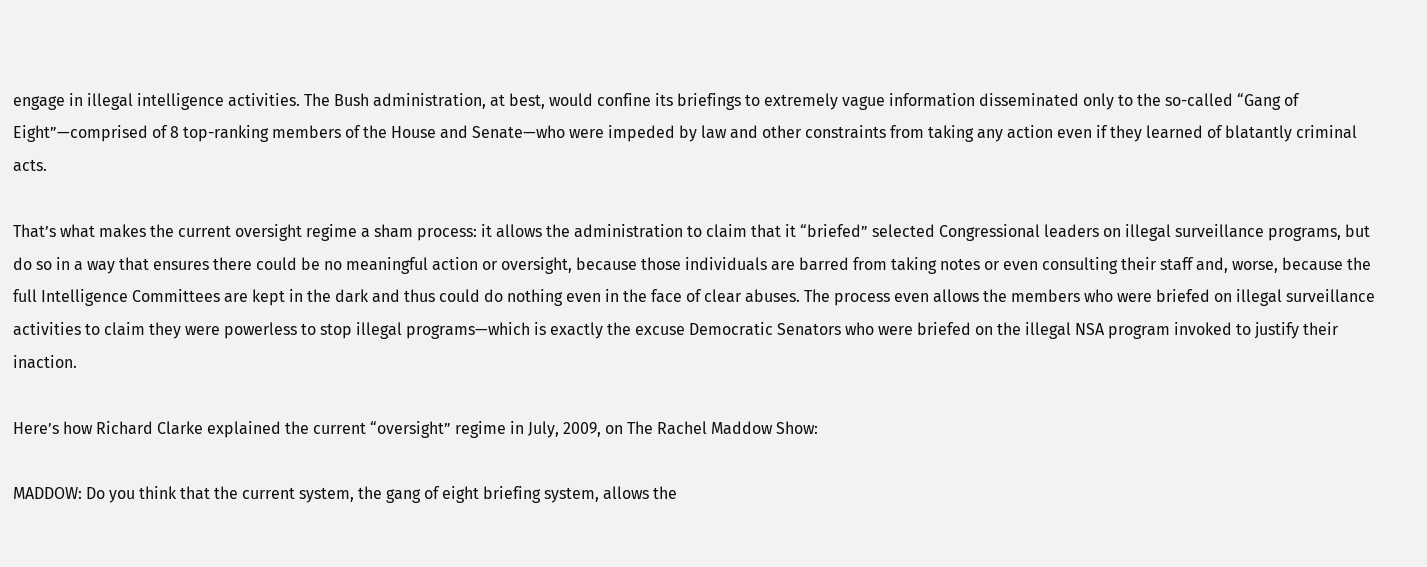engage in illegal intelligence activities. The Bush administration, at best, would confine its briefings to extremely vague information disseminated only to the so-called “Gang of Eight”—comprised of 8 top-ranking members of the House and Senate—who were impeded by law and other constraints from taking any action even if they learned of blatantly criminal acts.

That’s what makes the current oversight regime a sham process: it allows the administration to claim that it “briefed” selected Congressional leaders on illegal surveillance programs, but do so in a way that ensures there could be no meaningful action or oversight, because those individuals are barred from taking notes or even consulting their staff and, worse, because the full Intelligence Committees are kept in the dark and thus could do nothing even in the face of clear abuses. The process even allows the members who were briefed on illegal surveillance activities to claim they were powerless to stop illegal programs—which is exactly the excuse Democratic Senators who were briefed on the illegal NSA program invoked to justify their inaction.

Here’s how Richard Clarke explained the current “oversight” regime in July, 2009, on The Rachel Maddow Show:

MADDOW: Do you think that the current system, the gang of eight briefing system, allows the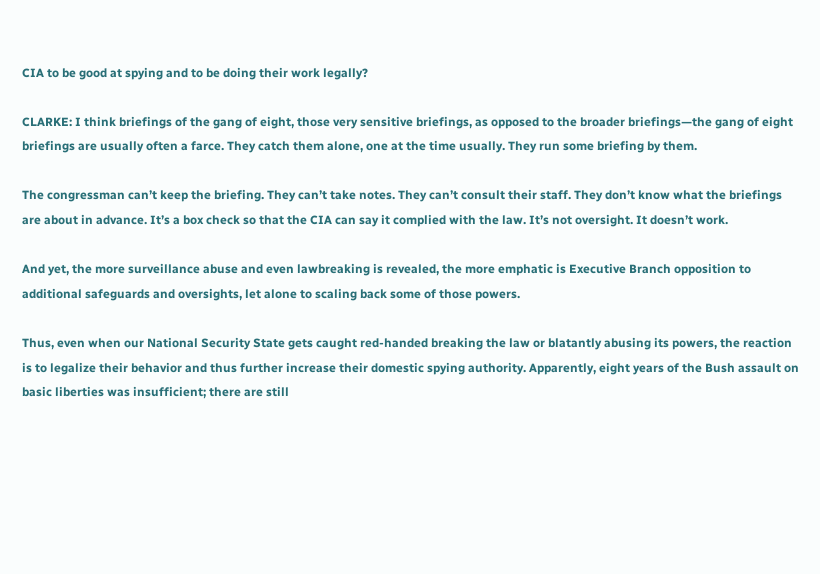CIA to be good at spying and to be doing their work legally?

CLARKE: I think briefings of the gang of eight, those very sensitive briefings, as opposed to the broader briefings—the gang of eight briefings are usually often a farce. They catch them alone, one at the time usually. They run some briefing by them.

The congressman can’t keep the briefing. They can’t take notes. They can’t consult their staff. They don’t know what the briefings are about in advance. It’s a box check so that the CIA can say it complied with the law. It’s not oversight. It doesn’t work.

And yet, the more surveillance abuse and even lawbreaking is revealed, the more emphatic is Executive Branch opposition to additional safeguards and oversights, let alone to scaling back some of those powers.

Thus, even when our National Security State gets caught red-handed breaking the law or blatantly abusing its powers, the reaction is to legalize their behavior and thus further increase their domestic spying authority. Apparently, eight years of the Bush assault on basic liberties was insufficient; there are still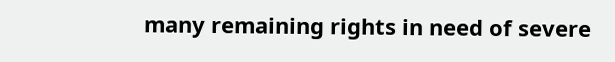many remaining rights in need of severe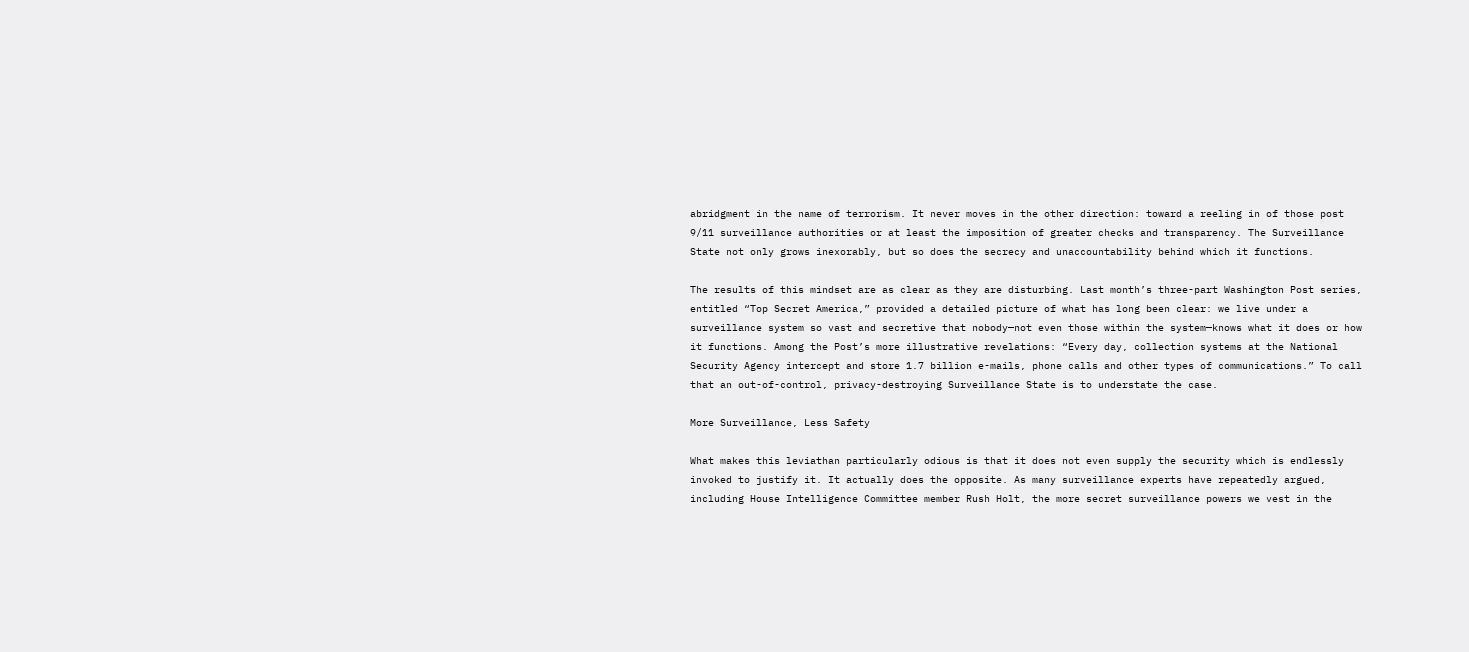abridgment in the name of terrorism. It never moves in the other direction: toward a reeling in of those post 9/11 surveillance authorities or at least the imposition of greater checks and transparency. The Surveillance State not only grows inexorably, but so does the secrecy and unaccountability behind which it functions.

The results of this mindset are as clear as they are disturbing. Last month’s three-part Washington Post series, entitled “Top Secret America,” provided a detailed picture of what has long been clear: we live under a surveillance system so vast and secretive that nobody—not even those within the system—knows what it does or how it functions. Among the Post’s more illustrative revelations: “Every day, collection systems at the National Security Agency intercept and store 1.7 billion e-mails, phone calls and other types of communications.” To call that an out-of-control, privacy-destroying Surveillance State is to understate the case.

More Surveillance, Less Safety

What makes this leviathan particularly odious is that it does not even supply the security which is endlessly invoked to justify it. It actually does the opposite. As many surveillance experts have repeatedly argued, including House Intelligence Committee member Rush Holt, the more secret surveillance powers we vest in the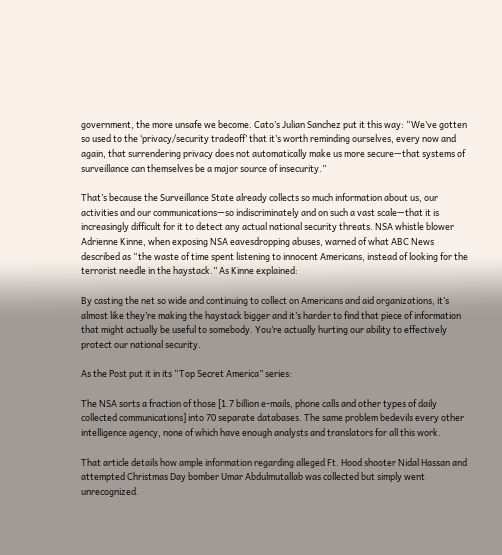government, the more unsafe we become. Cato’s Julian Sanchez put it this way: “We’ve gotten so used to the ‘privacy/security tradeoff’ that it’s worth reminding ourselves, every now and again, that surrendering privacy does not automatically make us more secure—that systems of surveillance can themselves be a major source of insecurity.”

That’s because the Surveillance State already collects so much information about us, our activities and our communications—so indiscriminately and on such a vast scale—that it is increasingly difficult for it to detect any actual national security threats. NSA whistle blower Adrienne Kinne, when exposing NSA eavesdropping abuses, warned of what ABC News described as “the waste of time spent listening to innocent Americans, instead of looking for the terrorist needle in the haystack.” As Kinne explained:

By casting the net so wide and continuing to collect on Americans and aid organizations, it’s almost like they’re making the haystack bigger and it’s harder to find that piece of information that might actually be useful to somebody. You’re actually hurting our ability to effectively protect our national security.

As the Post put it in its “Top Secret America” series:

The NSA sorts a fraction of those [1.7 billion e-mails, phone calls and other types of daily collected communications] into 70 separate databases. The same problem bedevils every other intelligence agency, none of which have enough analysts and translators for all this work.

That article details how ample information regarding alleged Ft. Hood shooter Nidal Hassan and attempted Christmas Day bomber Umar Abdulmutallab was collected but simply went unrecognized.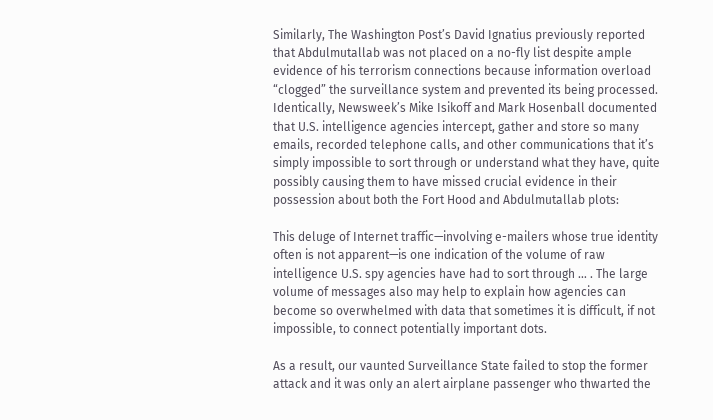Similarly, The Washington Post’s David Ignatius previously reported that Abdulmutallab was not placed on a no-fly list despite ample evidence of his terrorism connections because information overload “clogged” the surveillance system and prevented its being processed. Identically, Newsweek’s Mike Isikoff and Mark Hosenball documented that U.S. intelligence agencies intercept, gather and store so many emails, recorded telephone calls, and other communications that it’s simply impossible to sort through or understand what they have, quite possibly causing them to have missed crucial evidence in their possession about both the Fort Hood and Abdulmutallab plots:

This deluge of Internet traffic—involving e-mailers whose true identity often is not apparent—is one indication of the volume of raw intelligence U.S. spy agencies have had to sort through … . The large volume of messages also may help to explain how agencies can become so overwhelmed with data that sometimes it is difficult, if not impossible, to connect potentially important dots.

As a result, our vaunted Surveillance State failed to stop the former attack and it was only an alert airplane passenger who thwarted the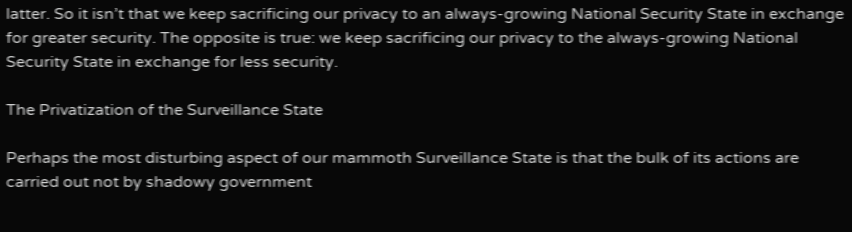latter. So it isn’t that we keep sacrificing our privacy to an always-growing National Security State in exchange for greater security. The opposite is true: we keep sacrificing our privacy to the always-growing National Security State in exchange for less security.

The Privatization of the Surveillance State

Perhaps the most disturbing aspect of our mammoth Surveillance State is that the bulk of its actions are carried out not by shadowy government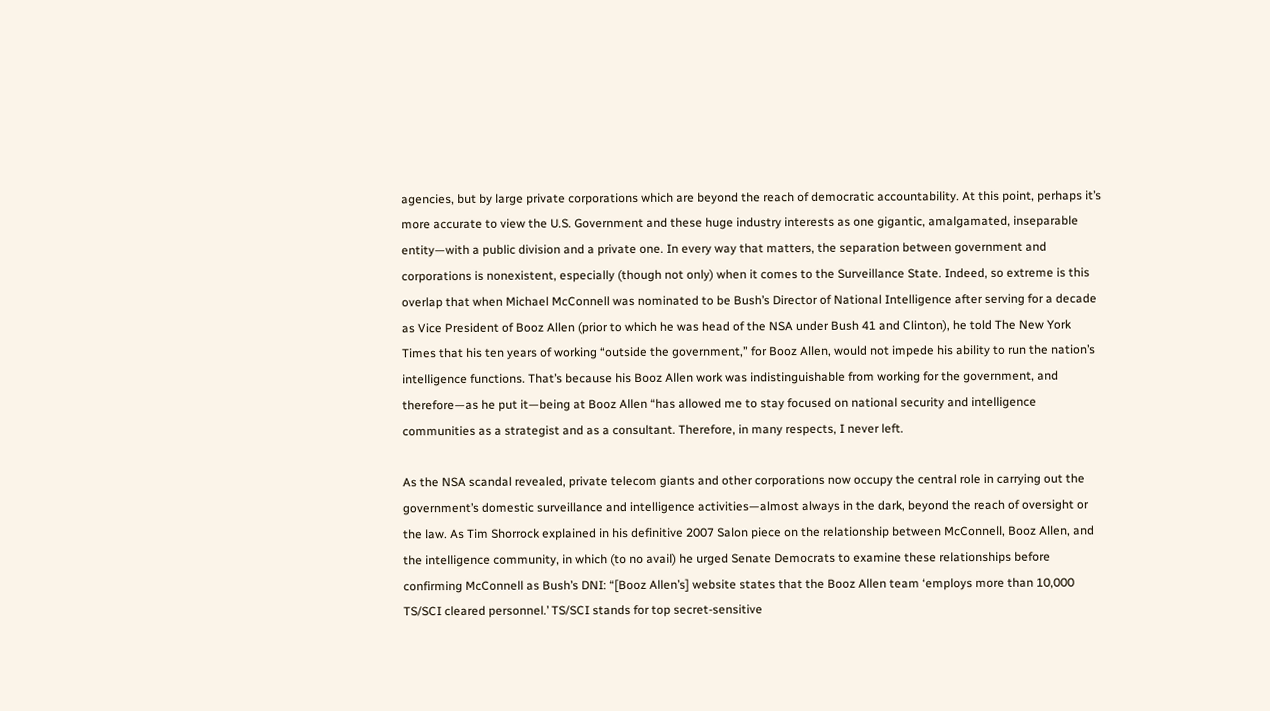agencies, but by large private corporations which are beyond the reach of democratic accountability. At this point, perhaps it’s more accurate to view the U.S. Government and these huge industry interests as one gigantic, amalgamated, inseparable entity—with a public division and a private one. In every way that matters, the separation between government and corporations is nonexistent, especially (though not only) when it comes to the Surveillance State. Indeed, so extreme is this overlap that when Michael McConnell was nominated to be Bush’s Director of National Intelligence after serving for a decade as Vice President of Booz Allen (prior to which he was head of the NSA under Bush 41 and Clinton), he told The New York Times that his ten years of working “outside the government,” for Booz Allen, would not impede his ability to run the nation’s intelligence functions. That’s because his Booz Allen work was indistinguishable from working for the government, and therefore—as he put it—being at Booz Allen “has allowed me to stay focused on national security and intelligence communities as a strategist and as a consultant. Therefore, in many respects, I never left.

As the NSA scandal revealed, private telecom giants and other corporations now occupy the central role in carrying out the government’s domestic surveillance and intelligence activities—almost always in the dark, beyond the reach of oversight or the law. As Tim Shorrock explained in his definitive 2007 Salon piece on the relationship between McConnell, Booz Allen, and the intelligence community, in which (to no avail) he urged Senate Democrats to examine these relationships before confirming McConnell as Bush’s DNI: “[Booz Allen’s] website states that the Booz Allen team ‘employs more than 10,000 TS/SCI cleared personnel.’ TS/SCI stands for top secret-sensitive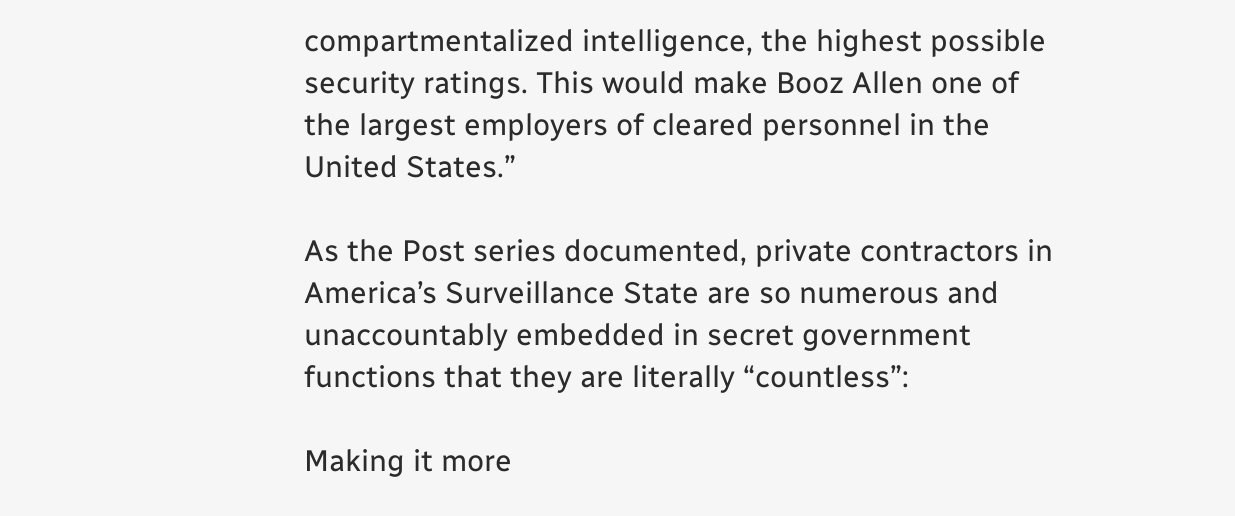compartmentalized intelligence, the highest possible security ratings. This would make Booz Allen one of the largest employers of cleared personnel in the United States.”

As the Post series documented, private contractors in America’s Surveillance State are so numerous and unaccountably embedded in secret government functions that they are literally “countless”:

Making it more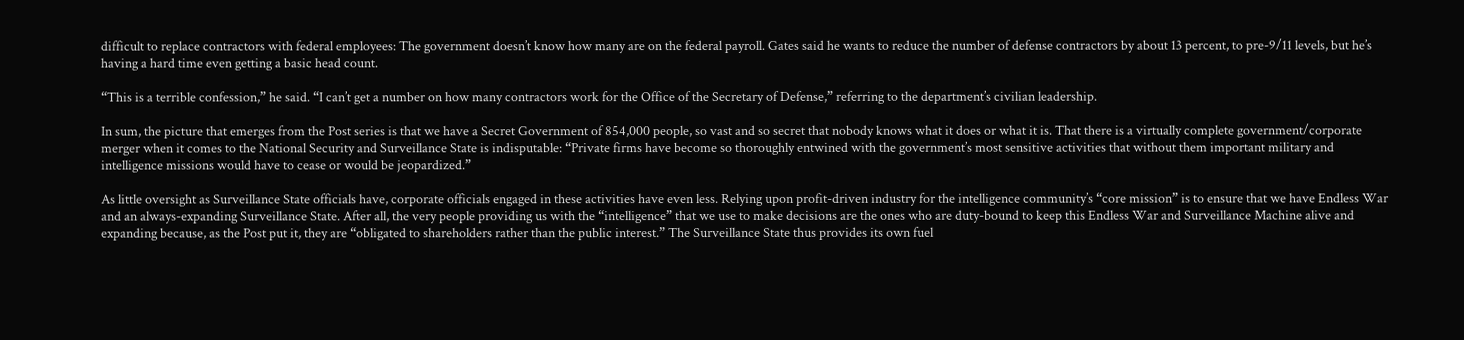difficult to replace contractors with federal employees: The government doesn’t know how many are on the federal payroll. Gates said he wants to reduce the number of defense contractors by about 13 percent, to pre-9/11 levels, but he’s having a hard time even getting a basic head count.

“This is a terrible confession,” he said. “I can’t get a number on how many contractors work for the Office of the Secretary of Defense,” referring to the department’s civilian leadership.

In sum, the picture that emerges from the Post series is that we have a Secret Government of 854,000 people, so vast and so secret that nobody knows what it does or what it is. That there is a virtually complete government/corporate merger when it comes to the National Security and Surveillance State is indisputable: “Private firms have become so thoroughly entwined with the government’s most sensitive activities that without them important military and intelligence missions would have to cease or would be jeopardized.”

As little oversight as Surveillance State officials have, corporate officials engaged in these activities have even less. Relying upon profit-driven industry for the intelligence community’s “core mission” is to ensure that we have Endless War and an always-expanding Surveillance State. After all, the very people providing us with the “intelligence” that we use to make decisions are the ones who are duty-bound to keep this Endless War and Surveillance Machine alive and expanding because, as the Post put it, they are “obligated to shareholders rather than the public interest.” The Surveillance State thus provides its own fuel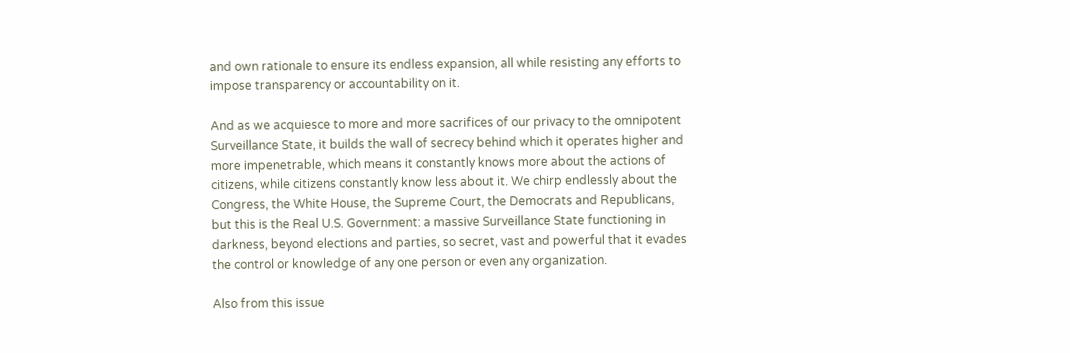and own rationale to ensure its endless expansion, all while resisting any efforts to impose transparency or accountability on it.

And as we acquiesce to more and more sacrifices of our privacy to the omnipotent Surveillance State, it builds the wall of secrecy behind which it operates higher and more impenetrable, which means it constantly knows more about the actions of citizens, while citizens constantly know less about it. We chirp endlessly about the Congress, the White House, the Supreme Court, the Democrats and Republicans, but this is the Real U.S. Government: a massive Surveillance State functioning in darkness, beyond elections and parties, so secret, vast and powerful that it evades the control or knowledge of any one person or even any organization.

Also from this issue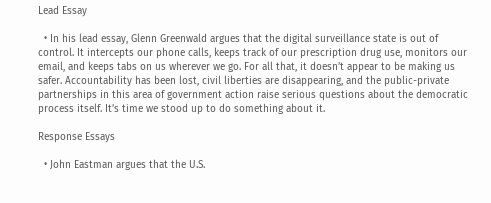Lead Essay

  • In his lead essay, Glenn Greenwald argues that the digital surveillance state is out of control. It intercepts our phone calls, keeps track of our prescription drug use, monitors our email, and keeps tabs on us wherever we go. For all that, it doesn’t appear to be making us safer. Accountability has been lost, civil liberties are disappearing, and the public-private partnerships in this area of government action raise serious questions about the democratic process itself. It’s time we stood up to do something about it.

Response Essays

  • John Eastman argues that the U.S.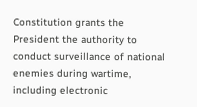Constitution grants the President the authority to conduct surveillance of national enemies during wartime, including electronic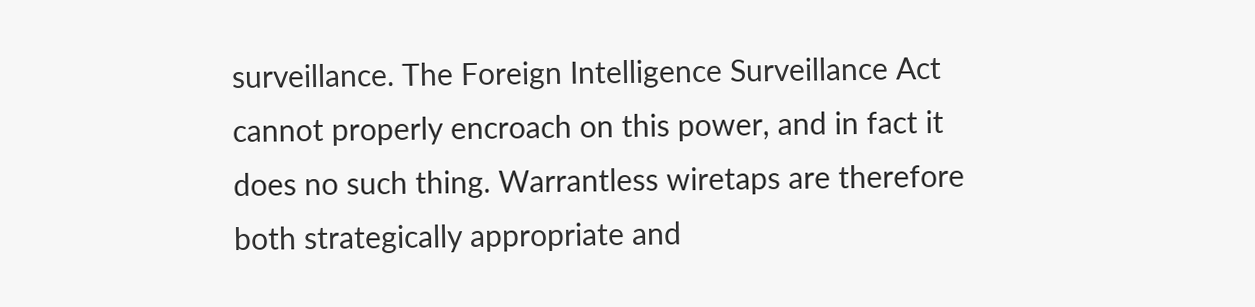surveillance. The Foreign Intelligence Surveillance Act cannot properly encroach on this power, and in fact it does no such thing. Warrantless wiretaps are therefore both strategically appropriate and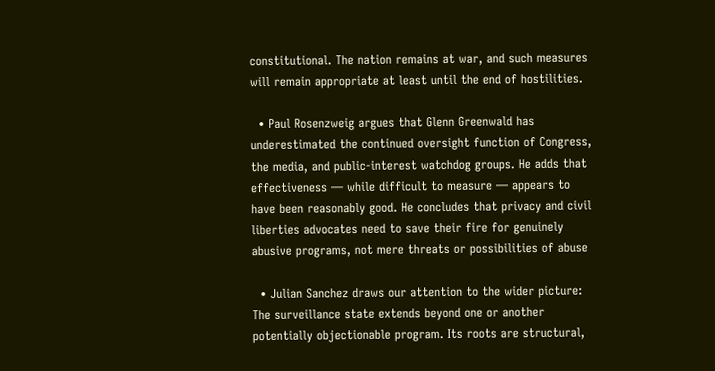constitutional. The nation remains at war, and such measures will remain appropriate at least until the end of hostilities.

  • Paul Rosenzweig argues that Glenn Greenwald has underestimated the continued oversight function of Congress, the media, and public-interest watchdog groups. He adds that effectiveness — while difficult to measure — appears to have been reasonably good. He concludes that privacy and civil liberties advocates need to save their fire for genuinely abusive programs, not mere threats or possibilities of abuse

  • Julian Sanchez draws our attention to the wider picture: The surveillance state extends beyond one or another potentially objectionable program. Its roots are structural,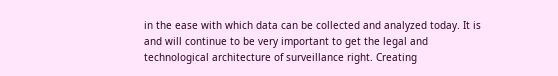in the ease with which data can be collected and analyzed today. It is and will continue to be very important to get the legal and technological architecture of surveillance right. Creating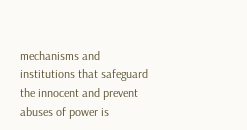mechanisms and institutions that safeguard the innocent and prevent abuses of power is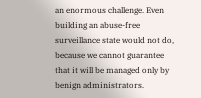an enormous challenge. Even building an abuse-free surveillance state would not do, because we cannot guarantee that it will be managed only by benign administrators.